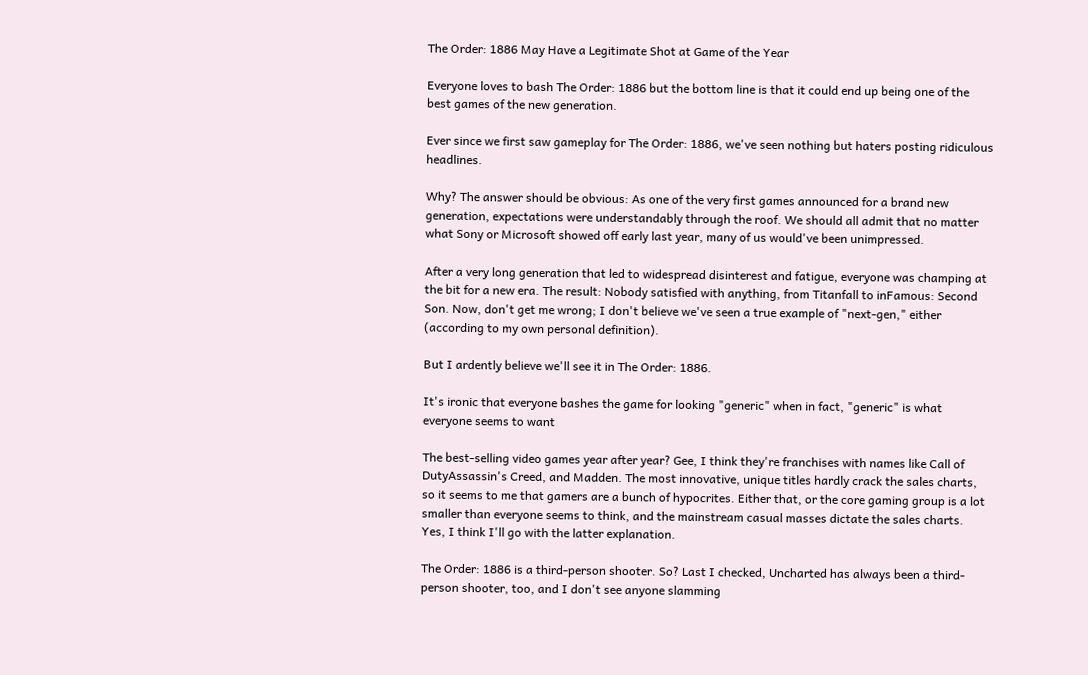The Order: 1886 May Have a Legitimate Shot at Game of the Year

Everyone loves to bash The Order: 1886 but the bottom line is that it could end up being one of the best games of the new generation.

Ever since we first saw gameplay for The Order: 1886, we've seen nothing but haters posting ridiculous headlines.

Why? The answer should be obvious: As one of the very first games announced for a brand new generation, expectations were understandably through the roof. We should all admit that no matter what Sony or Microsoft showed off early last year, many of us would've been unimpressed.

After a very long generation that led to widespread disinterest and fatigue, everyone was champing at the bit for a new era. The result: Nobody satisfied with anything, from Titanfall to inFamous: Second Son. Now, don't get me wrong; I don't believe we've seen a true example of "next-gen," either (according to my own personal definition).

But I ardently believe we'll see it in The Order: 1886.

It's ironic that everyone bashes the game for looking "generic" when in fact, "generic" is what everyone seems to want

The best-selling video games year after year? Gee, I think they're franchises with names like Call of DutyAssassin's Creed, and Madden. The most innovative, unique titles hardly crack the sales charts, so it seems to me that gamers are a bunch of hypocrites. Either that, or the core gaming group is a lot smaller than everyone seems to think, and the mainstream casual masses dictate the sales charts. Yes, I think I'll go with the latter explanation.

The Order: 1886 is a third-person shooter. So? Last I checked, Uncharted has always been a third-person shooter, too, and I don't see anyone slamming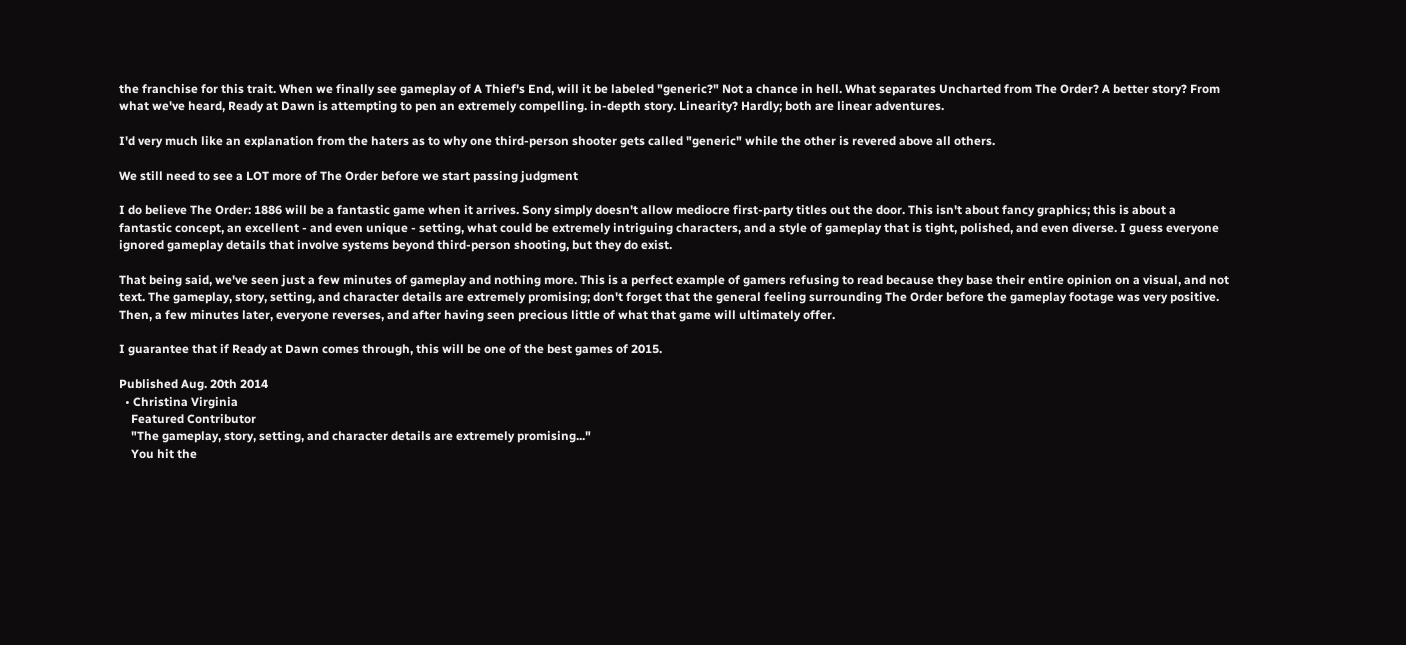the franchise for this trait. When we finally see gameplay of A Thief's End, will it be labeled "generic?" Not a chance in hell. What separates Uncharted from The Order? A better story? From what we've heard, Ready at Dawn is attempting to pen an extremely compelling. in-depth story. Linearity? Hardly; both are linear adventures.

I'd very much like an explanation from the haters as to why one third-person shooter gets called "generic" while the other is revered above all others.

We still need to see a LOT more of The Order before we start passing judgment

I do believe The Order: 1886 will be a fantastic game when it arrives. Sony simply doesn't allow mediocre first-party titles out the door. This isn't about fancy graphics; this is about a fantastic concept, an excellent - and even unique - setting, what could be extremely intriguing characters, and a style of gameplay that is tight, polished, and even diverse. I guess everyone ignored gameplay details that involve systems beyond third-person shooting, but they do exist.

That being said, we've seen just a few minutes of gameplay and nothing more. This is a perfect example of gamers refusing to read because they base their entire opinion on a visual, and not text. The gameplay, story, setting, and character details are extremely promising; don't forget that the general feeling surrounding The Order before the gameplay footage was very positive. Then, a few minutes later, everyone reverses, and after having seen precious little of what that game will ultimately offer.

I guarantee that if Ready at Dawn comes through, this will be one of the best games of 2015.

Published Aug. 20th 2014
  • Christina Virginia
    Featured Contributor
    "The gameplay, story, setting, and character details are extremely promising..."
    You hit the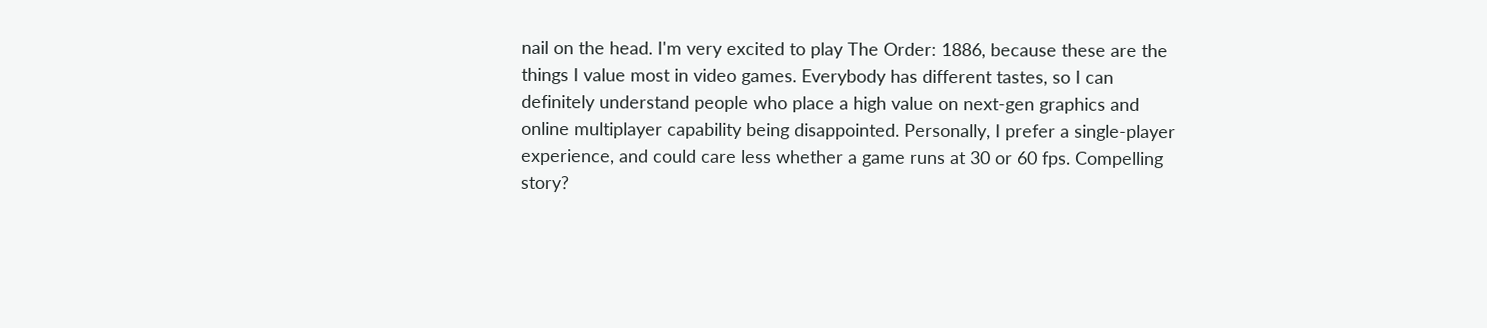nail on the head. I'm very excited to play The Order: 1886, because these are the things I value most in video games. Everybody has different tastes, so I can definitely understand people who place a high value on next-gen graphics and online multiplayer capability being disappointed. Personally, I prefer a single-player experience, and could care less whether a game runs at 30 or 60 fps. Compelling story?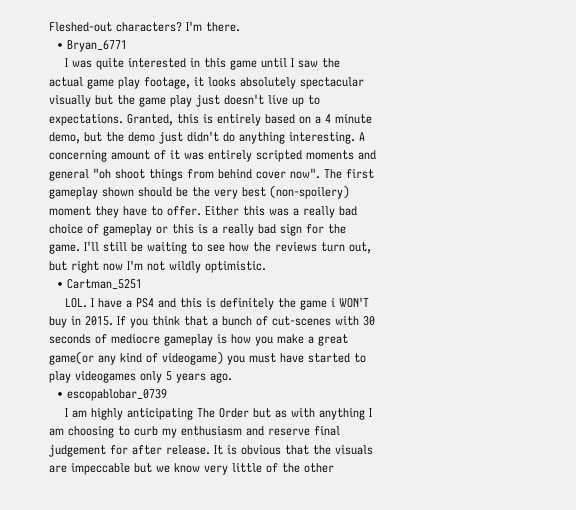Fleshed-out characters? I'm there.
  • Bryan_6771
    I was quite interested in this game until I saw the actual game play footage, it looks absolutely spectacular visually but the game play just doesn't live up to expectations. Granted, this is entirely based on a 4 minute demo, but the demo just didn't do anything interesting. A concerning amount of it was entirely scripted moments and general "oh shoot things from behind cover now". The first gameplay shown should be the very best (non-spoilery) moment they have to offer. Either this was a really bad choice of gameplay or this is a really bad sign for the game. I'll still be waiting to see how the reviews turn out, but right now I'm not wildly optimistic.
  • Cartman_5251
    LOL. I have a PS4 and this is definitely the game i WON'T buy in 2015. If you think that a bunch of cut-scenes with 30 seconds of mediocre gameplay is how you make a great game(or any kind of videogame) you must have started to play videogames only 5 years ago.
  • escopablobar_0739
    I am highly anticipating The Order but as with anything I am choosing to curb my enthusiasm and reserve final judgement for after release. It is obvious that the visuals are impeccable but we know very little of the other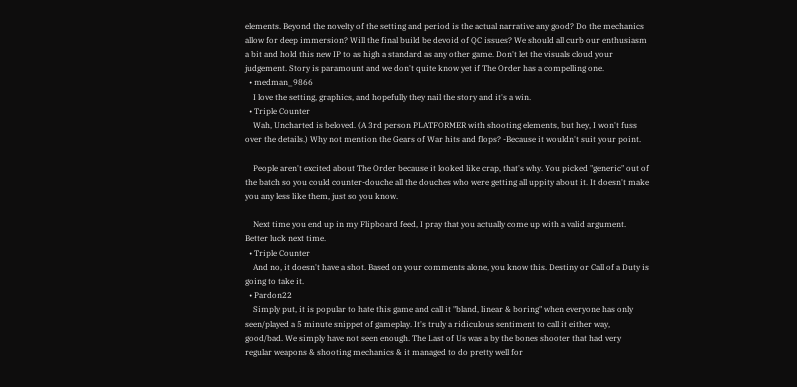elements. Beyond the novelty of the setting and period is the actual narrative any good? Do the mechanics allow for deep immersion? Will the final build be devoid of QC issues? We should all curb our enthusiasm a bit and hold this new IP to as high a standard as any other game. Don't let the visuals cloud your judgement. Story is paramount and we don't quite know yet if The Order has a compelling one.
  • medman_9866
    I love the setting, graphics, and hopefully they nail the story and it's a win.
  • Triple Counter
    Wah, Uncharted is beloved. (A 3rd person PLATFORMER with shooting elements, but hey, I won't fuss over the details.) Why not mention the Gears of War hits and flops? -Because it wouldn't suit your point.

    People aren't excited about The Order because it looked like crap, that's why. You picked "generic" out of the batch so you could counter-douche all the douches who were getting all uppity about it. It doesn't make you any less like them, just so you know.

    Next time you end up in my Flipboard feed, I pray that you actually come up with a valid argument. Better luck next time.
  • Triple Counter
    And no, it doesn't have a shot. Based on your comments alone, you know this. Destiny or Call of a Duty is going to take it.
  • Pardon22
    Simply put, it is popular to hate this game and call it "bland, linear & boring" when everyone has only seen/played a 5 minute snippet of gameplay. It's truly a ridiculous sentiment to call it either way, good/bad. We simply have not seen enough. The Last of Us was a by the bones shooter that had very regular weapons & shooting mechanics & it managed to do pretty well for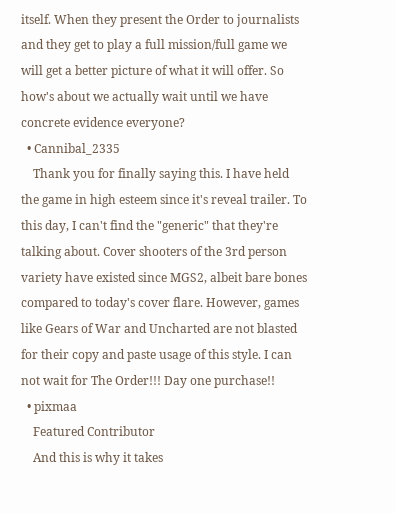itself. When they present the Order to journalists and they get to play a full mission/full game we will get a better picture of what it will offer. So how's about we actually wait until we have concrete evidence everyone?
  • Cannibal_2335
    Thank you for finally saying this. I have held the game in high esteem since it's reveal trailer. To this day, I can't find the "generic" that they're talking about. Cover shooters of the 3rd person variety have existed since MGS2, albeit bare bones compared to today's cover flare. However, games like Gears of War and Uncharted are not blasted for their copy and paste usage of this style. I can not wait for The Order!!! Day one purchase!!
  • pixmaa
    Featured Contributor
    And this is why it takes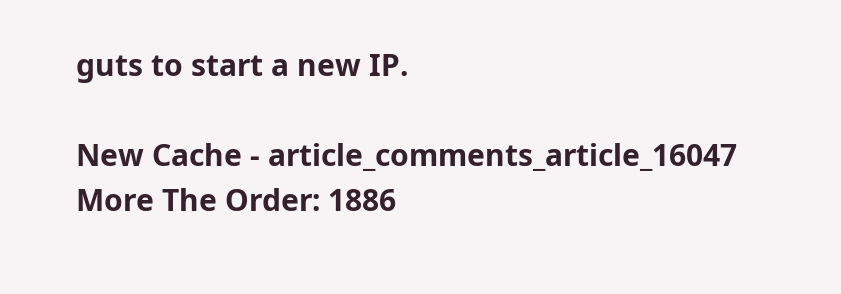guts to start a new IP.

New Cache - article_comments_article_16047
More The Order: 1886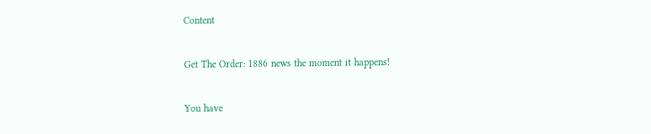Content

Get The Order: 1886 news the moment it happens!

You have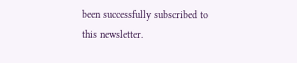been successfully subscribed to this newsletter.